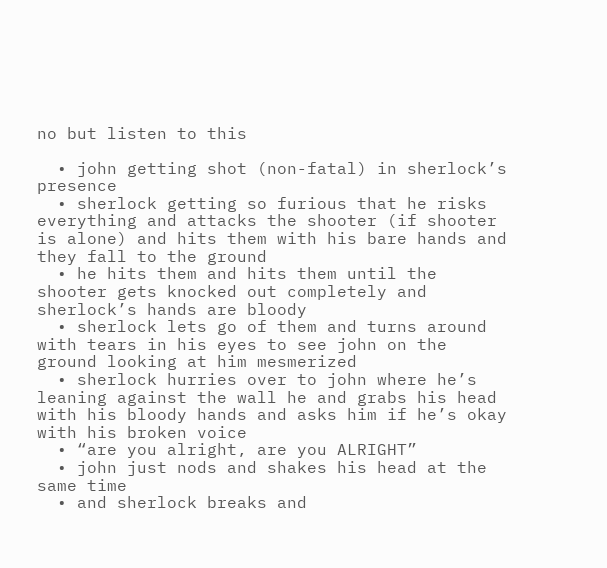no but listen to this

  • john getting shot (non-fatal) in sherlock’s presence
  • sherlock getting so furious that he risks everything and attacks the shooter (if shooter is alone) and hits them with his bare hands and they fall to the ground
  • he hits them and hits them until the shooter gets knocked out completely and sherlock’s hands are bloody
  • sherlock lets go of them and turns around with tears in his eyes to see john on the ground looking at him mesmerized
  • sherlock hurries over to john where he’s leaning against the wall he and grabs his head with his bloody hands and asks him if he’s okay with his broken voice
  • “are you alright, are you ALRIGHT”
  • john just nods and shakes his head at the same time
  • and sherlock breaks and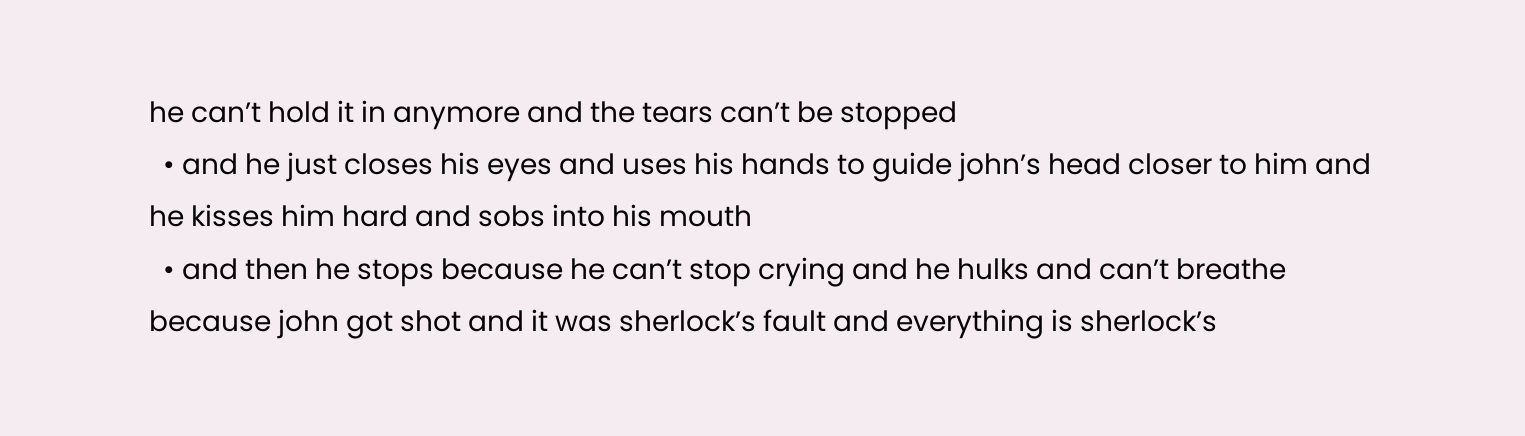he can’t hold it in anymore and the tears can’t be stopped
  • and he just closes his eyes and uses his hands to guide john’s head closer to him and he kisses him hard and sobs into his mouth
  • and then he stops because he can’t stop crying and he hulks and can’t breathe because john got shot and it was sherlock’s fault and everything is sherlock’s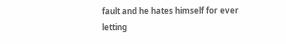fault and he hates himself for ever letting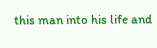this man into his life and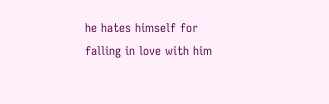he hates himself for falling in love with him